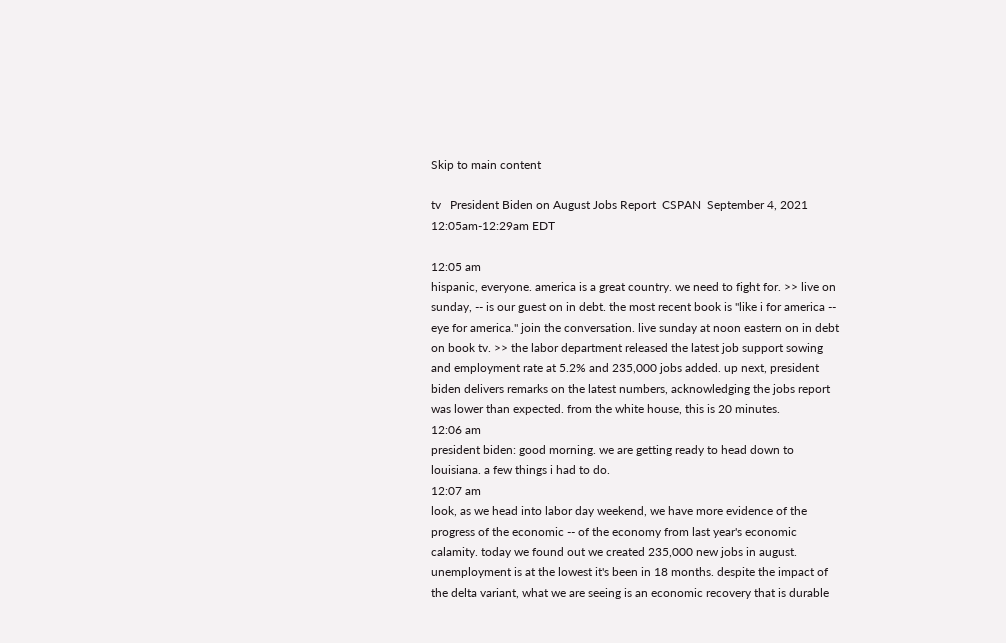Skip to main content

tv   President Biden on August Jobs Report  CSPAN  September 4, 2021 12:05am-12:29am EDT

12:05 am
hispanic, everyone. america is a great country. we need to fight for. >> live on sunday, -- is our guest on in debt. the most recent book is "like i for america -- eye for america." join the conversation. live sunday at noon eastern on in debt on book tv. >> the labor department released the latest job support sowing and employment rate at 5.2% and 235,000 jobs added. up next, president biden delivers remarks on the latest numbers, acknowledging the jobs report was lower than expected. from the white house, this is 20 minutes.
12:06 am
president biden: good morning. we are getting ready to head down to louisiana. a few things i had to do.
12:07 am
look, as we head into labor day weekend, we have more evidence of the progress of the economic -- of the economy from last year's economic calamity. today we found out we created 235,000 new jobs in august. unemployment is at the lowest it's been in 18 months. despite the impact of the delta variant, what we are seeing is an economic recovery that is durable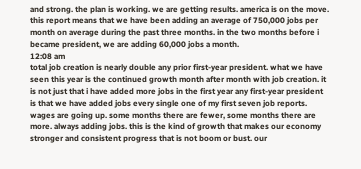and strong. the plan is working. we are getting results. america is on the move. this report means that we have been adding an average of 750,000 jobs per month on average during the past three months. in the two months before i became president, we are adding 60,000 jobs a month.
12:08 am
total job creation is nearly double any prior first-year president. what we have seen this year is the continued growth month after month with job creation. it is not just that i have added more jobs in the first year any first-year president is that we have added jobs every single one of my first seven job reports. wages are going up. some months there are fewer, some months there are more. always adding jobs. this is the kind of growth that makes our economy stronger and consistent progress that is not boom or bust. our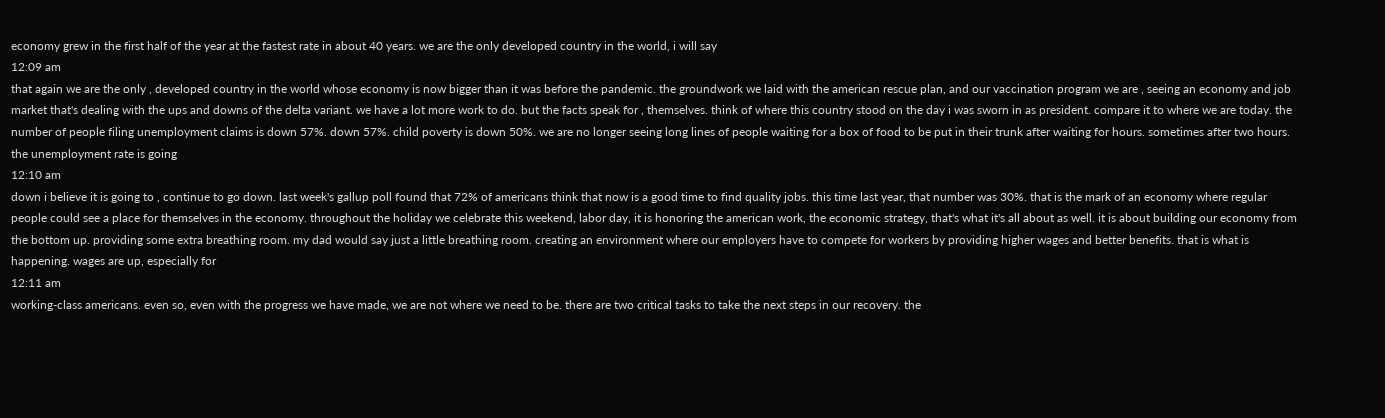economy grew in the first half of the year at the fastest rate in about 40 years. we are the only developed country in the world, i will say
12:09 am
that again we are the only , developed country in the world whose economy is now bigger than it was before the pandemic. the groundwork we laid with the american rescue plan, and our vaccination program we are , seeing an economy and job market that's dealing with the ups and downs of the delta variant. we have a lot more work to do. but the facts speak for , themselves. think of where this country stood on the day i was sworn in as president. compare it to where we are today. the number of people filing unemployment claims is down 57%. down 57%. child poverty is down 50%. we are no longer seeing long lines of people waiting for a box of food to be put in their trunk after waiting for hours. sometimes after two hours. the unemployment rate is going
12:10 am
down i believe it is going to , continue to go down. last week's gallup poll found that 72% of americans think that now is a good time to find quality jobs. this time last year, that number was 30%. that is the mark of an economy where regular people could see a place for themselves in the economy. throughout the holiday we celebrate this weekend, labor day, it is honoring the american work, the economic strategy, that's what it's all about as well. it is about building our economy from the bottom up. providing some extra breathing room. my dad would say just a little breathing room. creating an environment where our employers have to compete for workers by providing higher wages and better benefits. that is what is happening. wages are up, especially for
12:11 am
working-class americans. even so, even with the progress we have made, we are not where we need to be. there are two critical tasks to take the next steps in our recovery. the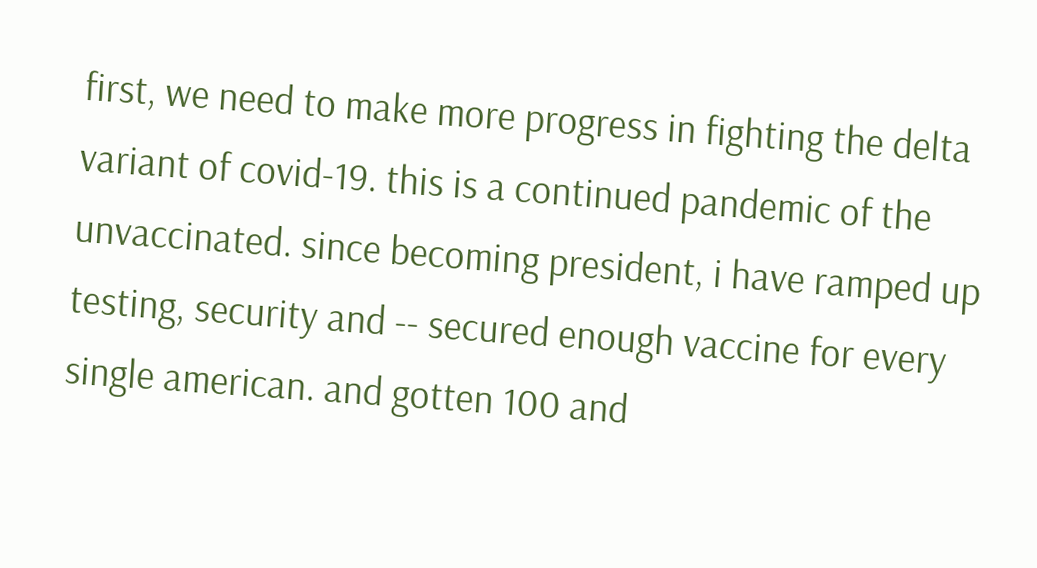first, we need to make more progress in fighting the delta variant of covid-19. this is a continued pandemic of the unvaccinated. since becoming president, i have ramped up testing, security and -- secured enough vaccine for every single american. and gotten 100 and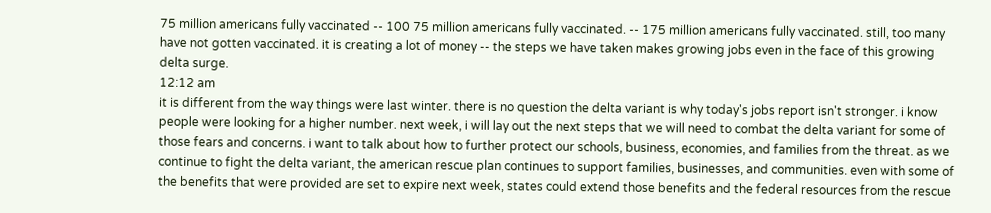75 million americans fully vaccinated -- 100 75 million americans fully vaccinated. -- 175 million americans fully vaccinated. still, too many have not gotten vaccinated. it is creating a lot of money -- the steps we have taken makes growing jobs even in the face of this growing delta surge.
12:12 am
it is different from the way things were last winter. there is no question the delta variant is why today's jobs report isn't stronger. i know people were looking for a higher number. next week, i will lay out the next steps that we will need to combat the delta variant for some of those fears and concerns. i want to talk about how to further protect our schools, business, economies, and families from the threat. as we continue to fight the delta variant, the american rescue plan continues to support families, businesses, and communities. even with some of the benefits that were provided are set to expire next week, states could extend those benefits and the federal resources from the rescue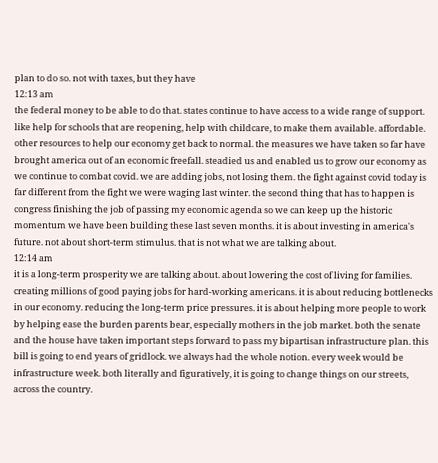plan to do so. not with taxes, but they have
12:13 am
the federal money to be able to do that. states continue to have access to a wide range of support. like help for schools that are reopening, help with childcare, to make them available. affordable. other resources to help our economy get back to normal. the measures we have taken so far have brought america out of an economic freefall. steadied us and enabled us to grow our economy as we continue to combat covid. we are adding jobs, not losing them. the fight against covid today is far different from the fight we were waging last winter. the second thing that has to happen is congress finishing the job of passing my economic agenda so we can keep up the historic momentum we have been building these last seven months. it is about investing in america's future. not about short-term stimulus. that is not what we are talking about.
12:14 am
it is a long-term prosperity we are talking about. about lowering the cost of living for families. creating millions of good paying jobs for hard-working americans. it is about reducing bottlenecks in our economy. reducing the long-term price pressures. it is about helping more people to work by helping ease the burden parents bear, especially mothers in the job market. both the senate and the house have taken important steps forward to pass my bipartisan infrastructure plan. this bill is going to end years of gridlock. we always had the whole notion. every week would be infrastructure week. both literally and figuratively, it is going to change things on our streets, across the country.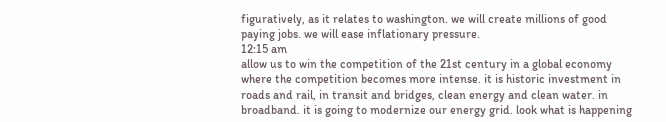figuratively, as it relates to washington. we will create millions of good paying jobs. we will ease inflationary pressure.
12:15 am
allow us to win the competition of the 21st century in a global economy where the competition becomes more intense. it is historic investment in roads and rail, in transit and bridges, clean energy and clean water. in broadband. it is going to modernize our energy grid. look what is happening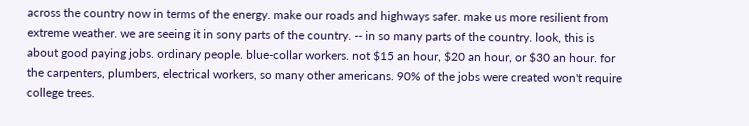across the country now in terms of the energy. make our roads and highways safer. make us more resilient from extreme weather. we are seeing it in sony parts of the country. -- in so many parts of the country. look, this is about good paying jobs. ordinary people. blue-collar workers. not $15 an hour, $20 an hour, or $30 an hour. for the carpenters, plumbers, electrical workers, so many other americans. 90% of the jobs were created won't require college trees.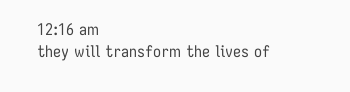12:16 am
they will transform the lives of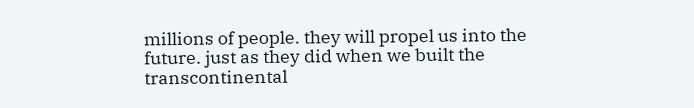millions of people. they will propel us into the future. just as they did when we built the transcontinental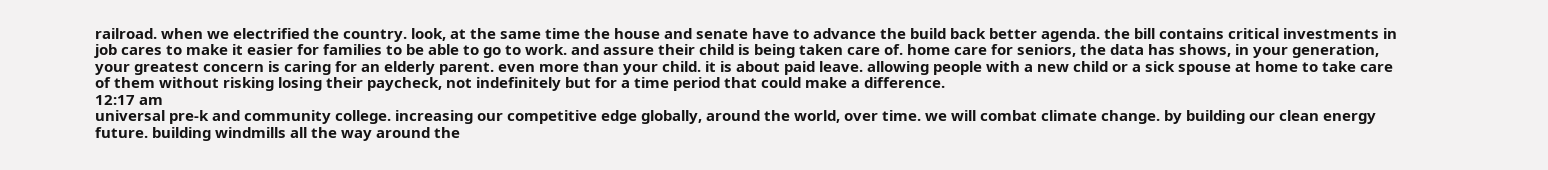railroad. when we electrified the country. look, at the same time the house and senate have to advance the build back better agenda. the bill contains critical investments in job cares to make it easier for families to be able to go to work. and assure their child is being taken care of. home care for seniors, the data has shows, in your generation, your greatest concern is caring for an elderly parent. even more than your child. it is about paid leave. allowing people with a new child or a sick spouse at home to take care of them without risking losing their paycheck, not indefinitely but for a time period that could make a difference.
12:17 am
universal pre-k and community college. increasing our competitive edge globally, around the world, over time. we will combat climate change. by building our clean energy future. building windmills all the way around the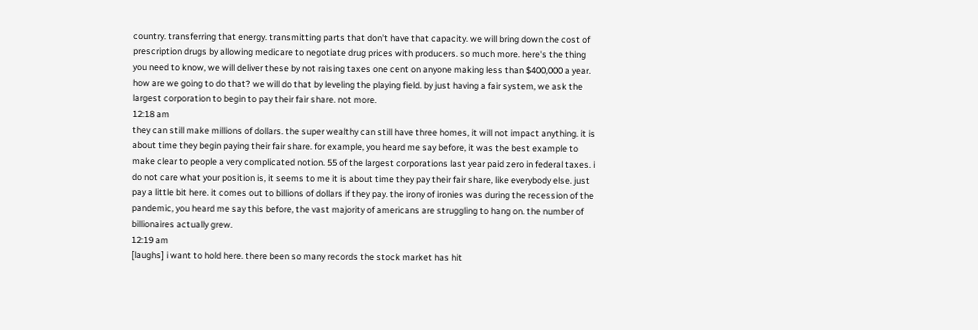country. transferring that energy. transmitting parts that don't have that capacity. we will bring down the cost of prescription drugs by allowing medicare to negotiate drug prices with producers. so much more. here's the thing you need to know, we will deliver these by not raising taxes one cent on anyone making less than $400,000 a year. how are we going to do that? we will do that by leveling the playing field. by just having a fair system, we ask the largest corporation to begin to pay their fair share. not more.
12:18 am
they can still make millions of dollars. the super wealthy can still have three homes, it will not impact anything. it is about time they begin paying their fair share. for example, you heard me say before, it was the best example to make clear to people a very complicated notion. 55 of the largest corporations last year paid zero in federal taxes. i do not care what your position is, it seems to me it is about time they pay their fair share, like everybody else. just pay a little bit here. it comes out to billions of dollars if they pay. the irony of ironies was during the recession of the pandemic, you heard me say this before, the vast majority of americans are struggling to hang on. the number of billionaires actually grew.
12:19 am
[laughs] i want to hold here. there been so many records the stock market has hit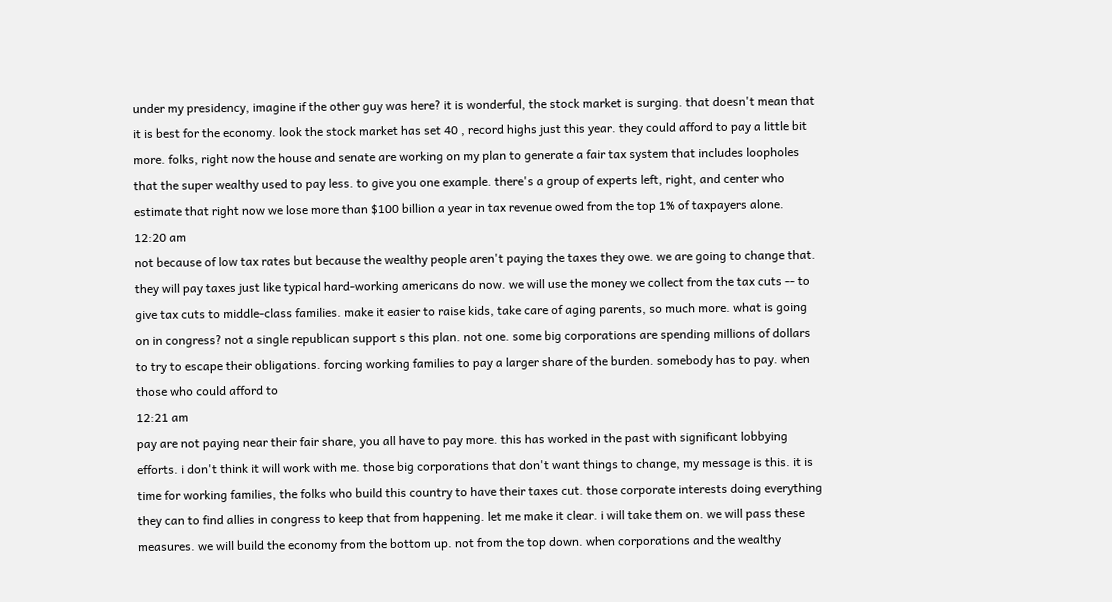under my presidency, imagine if the other guy was here? it is wonderful, the stock market is surging. that doesn't mean that it is best for the economy. look the stock market has set 40 , record highs just this year. they could afford to pay a little bit more. folks, right now the house and senate are working on my plan to generate a fair tax system that includes loopholes that the super wealthy used to pay less. to give you one example. there's a group of experts left, right, and center who estimate that right now we lose more than $100 billion a year in tax revenue owed from the top 1% of taxpayers alone.
12:20 am
not because of low tax rates but because the wealthy people aren't paying the taxes they owe. we are going to change that. they will pay taxes just like typical hard-working americans do now. we will use the money we collect from the tax cuts -- to give tax cuts to middle-class families. make it easier to raise kids, take care of aging parents, so much more. what is going on in congress? not a single republican support s this plan. not one. some big corporations are spending millions of dollars to try to escape their obligations. forcing working families to pay a larger share of the burden. somebody has to pay. when those who could afford to
12:21 am
pay are not paying near their fair share, you all have to pay more. this has worked in the past with significant lobbying efforts. i don't think it will work with me. those big corporations that don't want things to change, my message is this. it is time for working families, the folks who build this country to have their taxes cut. those corporate interests doing everything they can to find allies in congress to keep that from happening. let me make it clear. i will take them on. we will pass these measures. we will build the economy from the bottom up. not from the top down. when corporations and the wealthy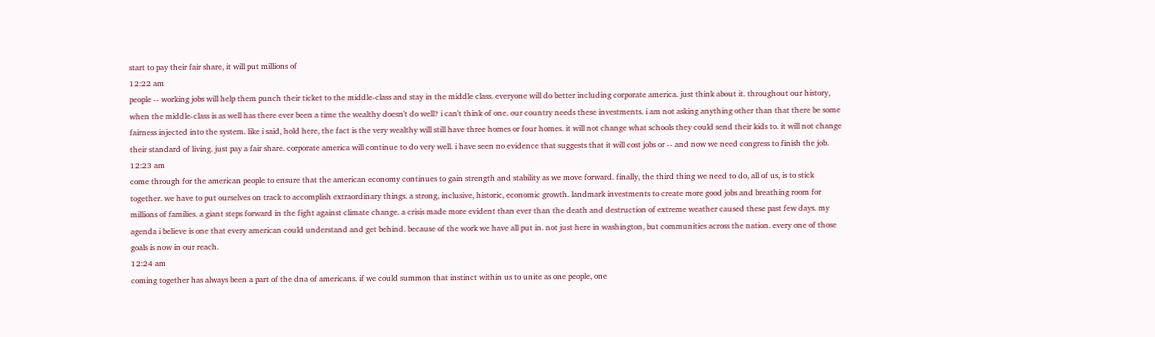start to pay their fair share, it will put millions of
12:22 am
people -- working jobs will help them punch their ticket to the middle-class and stay in the middle class. everyone will do better including corporate america. just think about it. throughout our history, when the middle-class is as well has there ever been a time the wealthy doesn't do well? i can't think of one. our country needs these investments. i am not asking anything other than that there be some fairness injected into the system. like i said, hold here, the fact is the very wealthy will still have three homes or four homes. it will not change what schools they could send their kids to. it will not change their standard of living. just pay a fair share. corporate america will continue to do very well. i have seen no evidence that suggests that it will cost jobs or -- and now we need congress to finish the job.
12:23 am
come through for the american people to ensure that the american economy continues to gain strength and stability as we move forward. finally, the third thing we need to do, all of us, is to stick together. we have to put ourselves on track to accomplish extraordinary things. a strong, inclusive, historic, economic growth. landmark investments to create more good jobs and breathing room for millions of families. a giant steps forward in the fight against climate change. a crisis made more evident than ever than the death and destruction of extreme weather caused these past few days. my agenda i believe is one that every american could understand and get behind. because of the work we have all put in. not just here in washington, but communities across the nation. every one of those goals is now in our reach.
12:24 am
coming together has always been a part of the dna of americans. if we could summon that instinct within us to unite as one people, one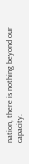nation, there is nothing beyond our capacity.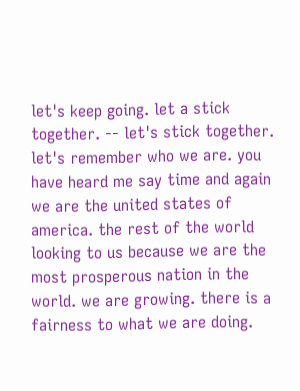let's keep going. let a stick together. -- let's stick together. let's remember who we are. you have heard me say time and again we are the united states of america. the rest of the world looking to us because we are the most prosperous nation in the world. we are growing. there is a fairness to what we are doing.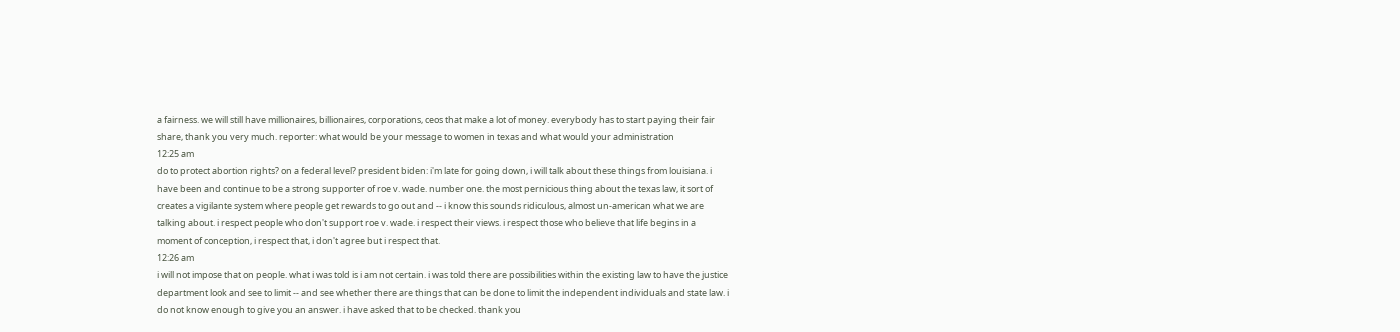a fairness. we will still have millionaires, billionaires, corporations, ceos that make a lot of money. everybody has to start paying their fair share, thank you very much. reporter: what would be your message to women in texas and what would your administration
12:25 am
do to protect abortion rights? on a federal level? president biden: i'm late for going down, i will talk about these things from louisiana. i have been and continue to be a strong supporter of roe v. wade. number one. the most pernicious thing about the texas law, it sort of creates a vigilante system where people get rewards to go out and -- i know this sounds ridiculous, almost un-american what we are talking about. i respect people who don't support roe v. wade. i respect their views. i respect those who believe that life begins in a moment of conception, i respect that, i don't agree but i respect that.
12:26 am
i will not impose that on people. what i was told is i am not certain. i was told there are possibilities within the existing law to have the justice department look and see to limit -- and see whether there are things that can be done to limit the independent individuals and state law. i do not know enough to give you an answer. i have asked that to be checked. thank you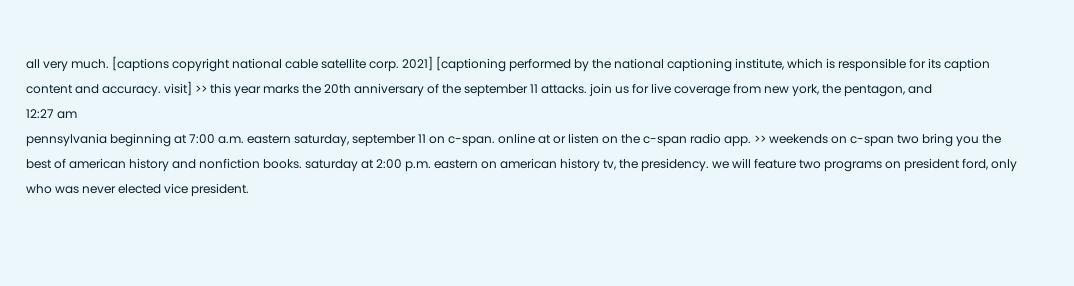all very much. [captions copyright national cable satellite corp. 2021] [captioning performed by the national captioning institute, which is responsible for its caption content and accuracy. visit] >> this year marks the 20th anniversary of the september 11 attacks. join us for live coverage from new york, the pentagon, and
12:27 am
pennsylvania beginning at 7:00 a.m. eastern saturday, september 11 on c-span. online at or listen on the c-span radio app. >> weekends on c-span two bring you the best of american history and nonfiction books. saturday at 2:00 p.m. eastern on american history tv, the presidency. we will feature two programs on president ford, only who was never elected vice president.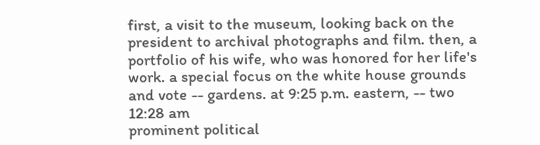first, a visit to the museum, looking back on the president to archival photographs and film. then, a portfolio of his wife, who was honored for her life's work. a special focus on the white house grounds and vote -- gardens. at 9:25 p.m. eastern, -- two
12:28 am
prominent political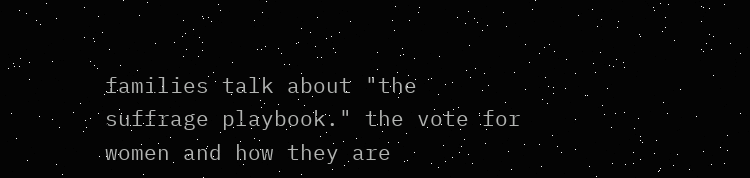families talk about "the suffrage playbook." the vote for women and how they are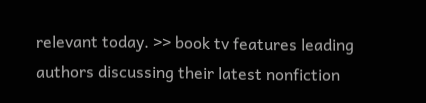relevant today. >> book tv features leading authors discussing their latest nonfiction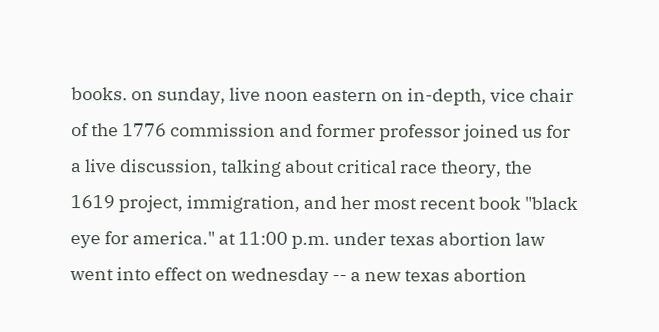books. on sunday, live noon eastern on in-depth, vice chair of the 1776 commission and former professor joined us for a live discussion, talking about critical race theory, the 1619 project, immigration, and her most recent book "black eye for america." at 11:00 p.m. under texas abortion law went into effect on wednesday -- a new texas abortion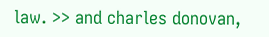law. >> and charles donovan,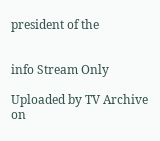president of the


info Stream Only

Uploaded by TV Archive on